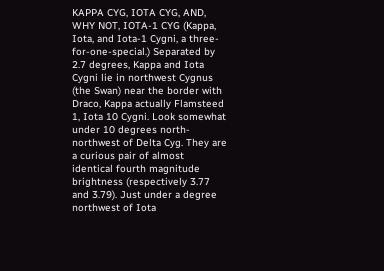KAPPA CYG, IOTA CYG, AND, WHY NOT, IOTA-1 CYG (Kappa, Iota, and Iota-1 Cygni, a three-for-one-special.) Separated by 2.7 degrees, Kappa and Iota Cygni lie in northwest Cygnus (the Swan) near the border with Draco, Kappa actually Flamsteed 1, Iota 10 Cygni. Look somewhat under 10 degrees north-northwest of Delta Cyg. They are a curious pair of almost identical fourth magnitude brightness (respectively 3.77 and 3.79). Just under a degree northwest of Iota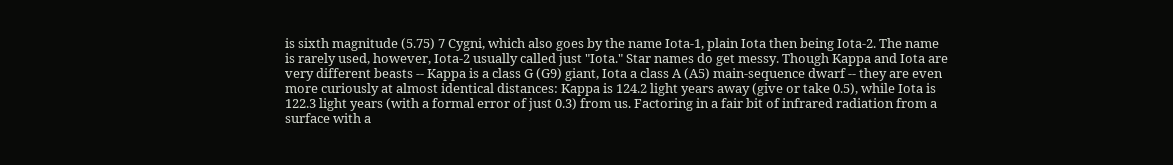is sixth magnitude (5.75) 7 Cygni, which also goes by the name Iota-1, plain Iota then being Iota-2. The name is rarely used, however, Iota-2 usually called just "Iota." Star names do get messy. Though Kappa and Iota are very different beasts -- Kappa is a class G (G9) giant, Iota a class A (A5) main-sequence dwarf -- they are even more curiously at almost identical distances: Kappa is 124.2 light years away (give or take 0.5), while Iota is 122.3 light years (with a formal error of just 0.3) from us. Factoring in a fair bit of infrared radiation from a surface with a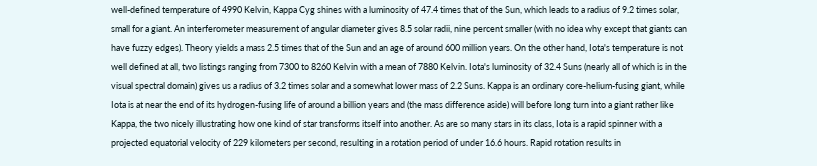well-defined temperature of 4990 Kelvin, Kappa Cyg shines with a luminosity of 47.4 times that of the Sun, which leads to a radius of 9.2 times solar, small for a giant. An interferometer measurement of angular diameter gives 8.5 solar radii, nine percent smaller (with no idea why except that giants can have fuzzy edges). Theory yields a mass 2.5 times that of the Sun and an age of around 600 million years. On the other hand, Iota's temperature is not well defined at all, two listings ranging from 7300 to 8260 Kelvin with a mean of 7880 Kelvin. Iota's luminosity of 32.4 Suns (nearly all of which is in the visual spectral domain) gives us a radius of 3.2 times solar and a somewhat lower mass of 2.2 Suns. Kappa is an ordinary core-helium-fusing giant, while Iota is at near the end of its hydrogen-fusing life of around a billion years and (the mass difference aside) will before long turn into a giant rather like Kappa, the two nicely illustrating how one kind of star transforms itself into another. As are so many stars in its class, Iota is a rapid spinner with a projected equatorial velocity of 229 kilometers per second, resulting in a rotation period of under 16.6 hours. Rapid rotation results in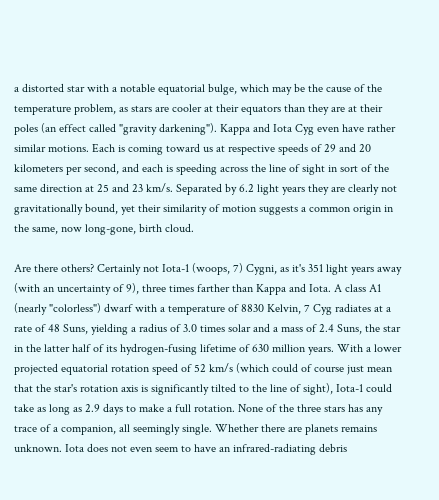a distorted star with a notable equatorial bulge, which may be the cause of the temperature problem, as stars are cooler at their equators than they are at their poles (an effect called "gravity darkening"). Kappa and Iota Cyg even have rather similar motions. Each is coming toward us at respective speeds of 29 and 20 kilometers per second, and each is speeding across the line of sight in sort of the same direction at 25 and 23 km/s. Separated by 6.2 light years they are clearly not gravitationally bound, yet their similarity of motion suggests a common origin in the same, now long-gone, birth cloud.

Are there others? Certainly not Iota-1 (woops, 7) Cygni, as it's 351 light years away (with an uncertainty of 9), three times farther than Kappa and Iota. A class A1 (nearly "colorless") dwarf with a temperature of 8830 Kelvin, 7 Cyg radiates at a rate of 48 Suns, yielding a radius of 3.0 times solar and a mass of 2.4 Suns, the star in the latter half of its hydrogen-fusing lifetime of 630 million years. With a lower projected equatorial rotation speed of 52 km/s (which could of course just mean that the star's rotation axis is significantly tilted to the line of sight), Iota-1 could take as long as 2.9 days to make a full rotation. None of the three stars has any trace of a companion, all seemingly single. Whether there are planets remains unknown. Iota does not even seem to have an infrared-radiating debris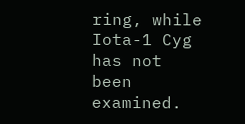ring, while Iota-1 Cyg has not been examined.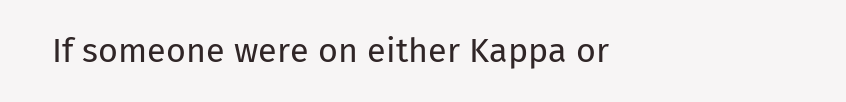If someone were on either Kappa or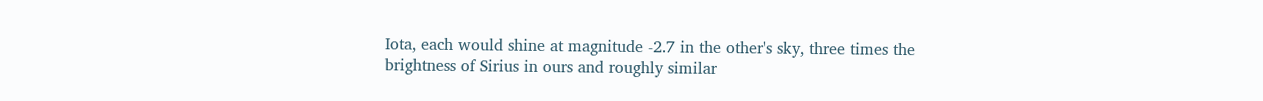Iota, each would shine at magnitude -2.7 in the other's sky, three times the brightness of Sirius in ours and roughly similar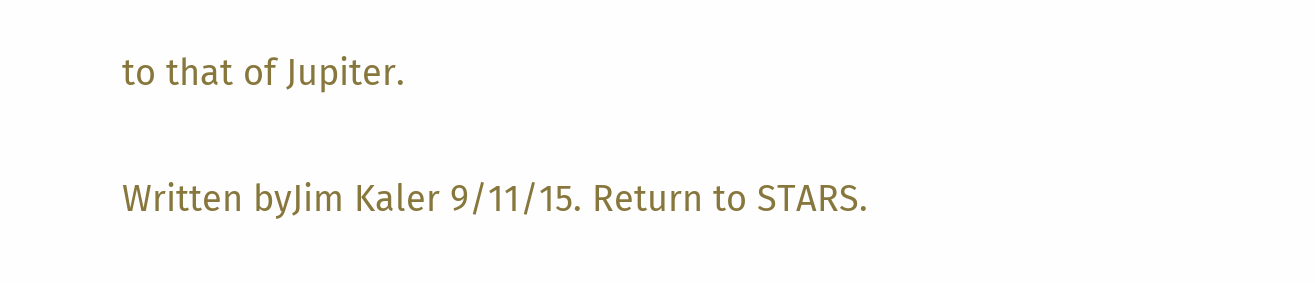to that of Jupiter.

Written byJim Kaler 9/11/15. Return to STARS.